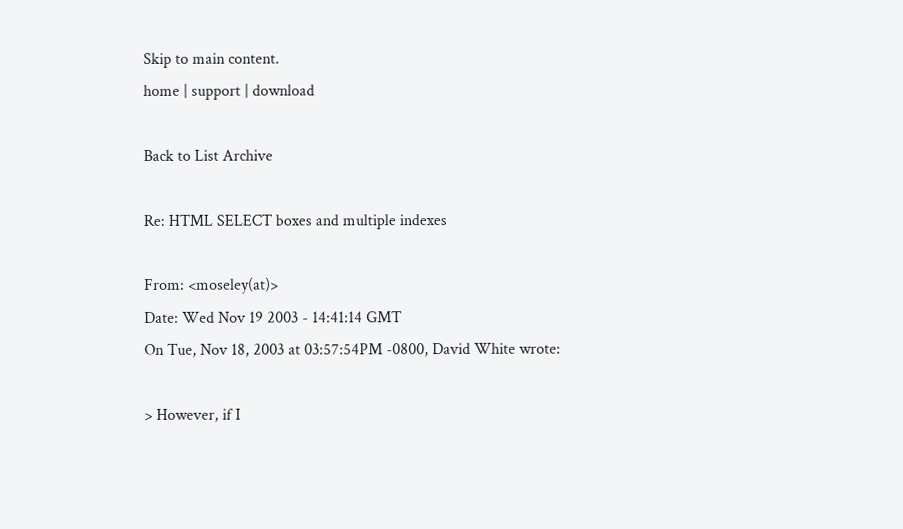Skip to main content.
home | support | download

Back to List Archive

Re: HTML SELECT boxes and multiple indexes

From: <moseley(at)>
Date: Wed Nov 19 2003 - 14:41:14 GMT
On Tue, Nov 18, 2003 at 03:57:54PM -0800, David White wrote:

> However, if I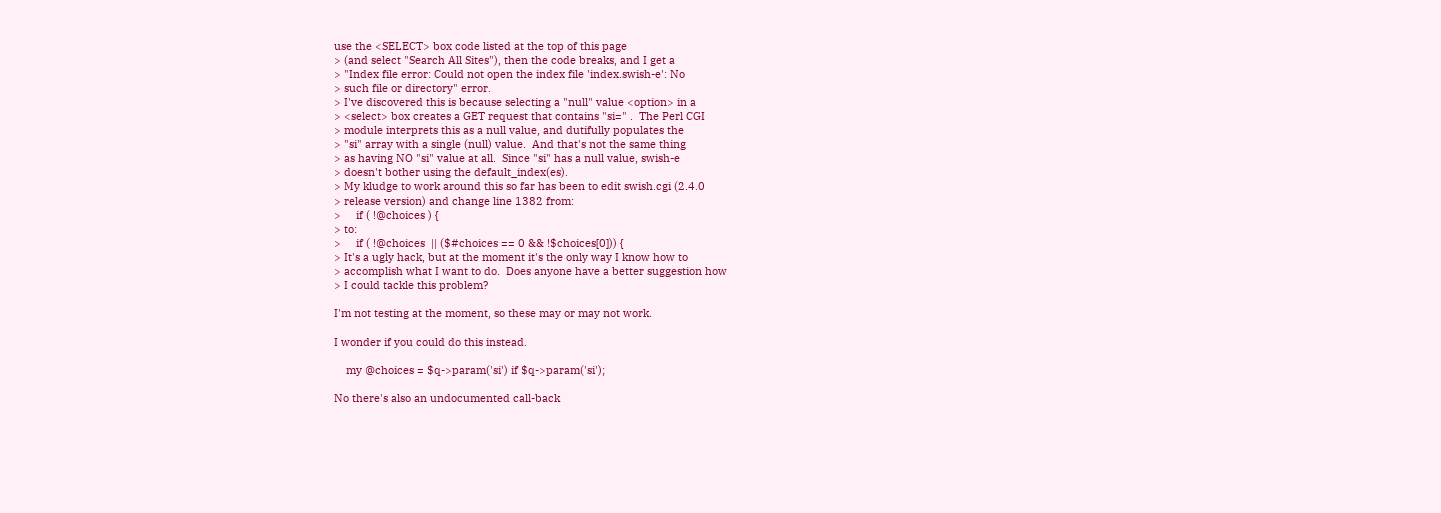use the <SELECT> box code listed at the top of this page
> (and select "Search All Sites"), then the code breaks, and I get a
> "Index file error: Could not open the index file 'index.swish-e': No
> such file or directory" error.
> I've discovered this is because selecting a "null" value <option> in a
> <select> box creates a GET request that contains "si=" .  The Perl CGI
> module interprets this as a null value, and dutifully populates the
> "si" array with a single (null) value.  And that's not the same thing
> as having NO "si" value at all.  Since "si" has a null value, swish-e
> doesn't bother using the default_index(es).
> My kludge to work around this so far has been to edit swish.cgi (2.4.0
> release version) and change line 1382 from:
>     if ( !@choices ) {
> to:
>     if ( !@choices  || ($#choices == 0 && !$choices[0])) {
> It's a ugly hack, but at the moment it's the only way I know how to
> accomplish what I want to do.  Does anyone have a better suggestion how
> I could tackle this problem?

I'm not testing at the moment, so these may or may not work.

I wonder if you could do this instead.

    my @choices = $q->param('si') if $q->param('si');

No there's also an undocumented call-back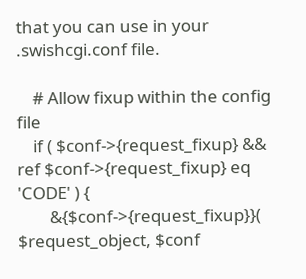that you can use in your
.swishcgi.conf file.

    # Allow fixup within the config file
    if ( $conf->{request_fixup} && ref $conf->{request_fixup} eq 'CODE' ) {
        &{$conf->{request_fixup}}( $request_object, $conf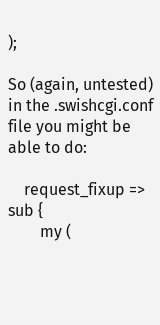);

So (again, untested) in the .swishcgi.conf file you might be able to do:

    request_fixup => sub {
        my (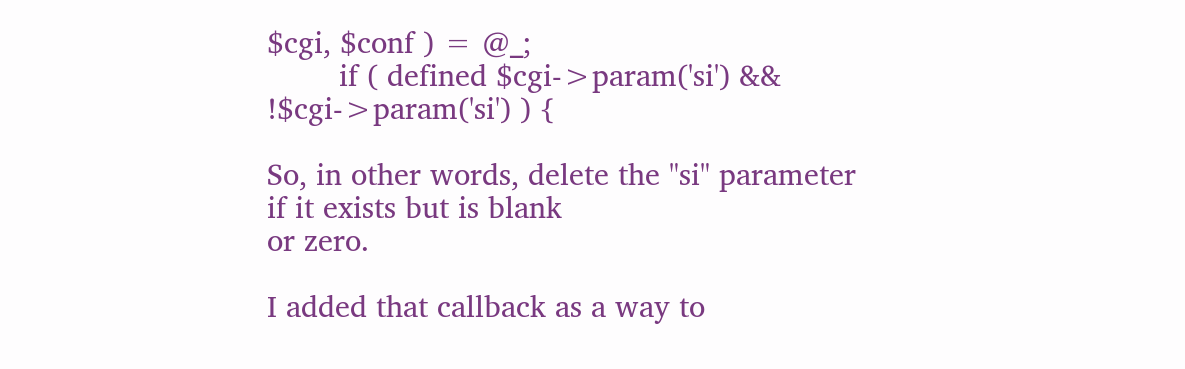$cgi, $conf ) = @_;
        if ( defined $cgi->param('si') && !$cgi->param('si') ) {

So, in other words, delete the "si" parameter if it exists but is blank
or zero.

I added that callback as a way to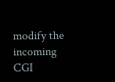modify the incoming CGI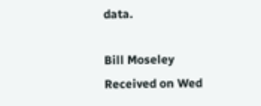data.

Bill Moseley
Received on Wed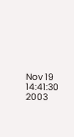Nov 19 14:41:30 2003